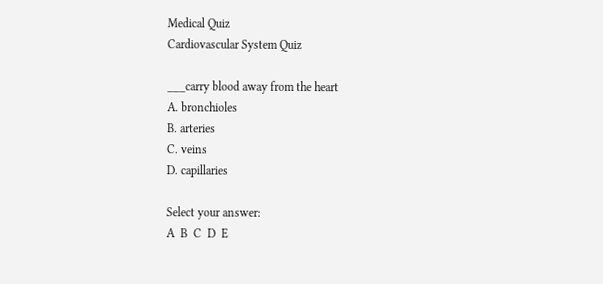Medical Quiz
Cardiovascular System Quiz

___carry blood away from the heart
A. bronchioles
B. arteries
C. veins
D. capillaries

Select your answer:
A  B  C  D  E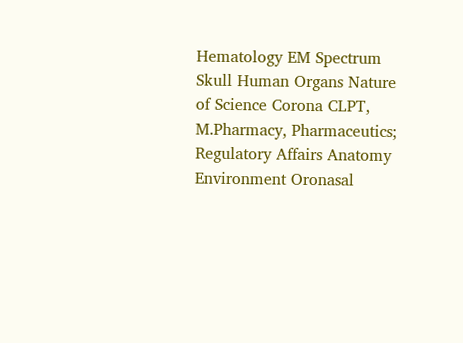Hematology EM Spectrum Skull Human Organs Nature of Science Corona CLPT, M.Pharmacy, Pharmaceutics; Regulatory Affairs Anatomy Environment Oronasal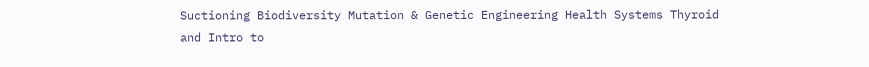Suctioning Biodiversity Mutation & Genetic Engineering Health Systems Thyroid and Intro to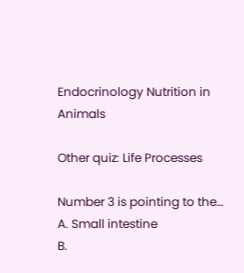Endocrinology Nutrition in Animals

Other quiz: Life Processes

Number 3 is pointing to the…
A. Small intestine
B.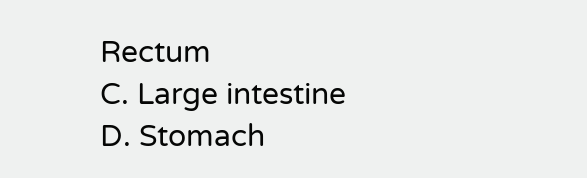Rectum
C. Large intestine
D. Stomach